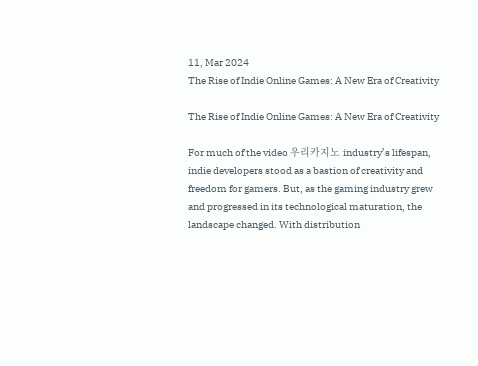11, Mar 2024
The Rise of Indie Online Games: A New Era of Creativity

The Rise of Indie Online Games: A New Era of Creativity

For much of the video 우리카지노 industry’s lifespan, indie developers stood as a bastion of creativity and freedom for gamers. But, as the gaming industry grew and progressed in its technological maturation, the landscape changed. With distribution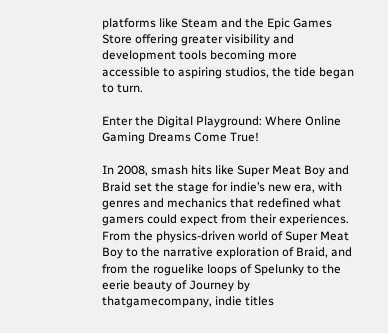platforms like Steam and the Epic Games Store offering greater visibility and development tools becoming more accessible to aspiring studios, the tide began to turn.

Enter the Digital Playground: Where Online Gaming Dreams Come True!

In 2008, smash hits like Super Meat Boy and Braid set the stage for indie’s new era, with genres and mechanics that redefined what gamers could expect from their experiences. From the physics-driven world of Super Meat Boy to the narrative exploration of Braid, and from the roguelike loops of Spelunky to the eerie beauty of Journey by thatgamecompany, indie titles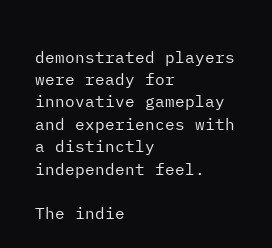demonstrated players were ready for innovative gameplay and experiences with a distinctly independent feel.

The indie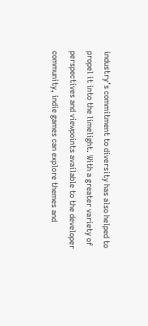industry’s commitment to diversity has also helped to propel it into the limelight. With a greater variety of perspectives and viewpoints available to the developer community, indie games can explore themes and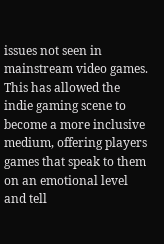issues not seen in mainstream video games. This has allowed the indie gaming scene to become a more inclusive medium, offering players games that speak to them on an emotional level and tell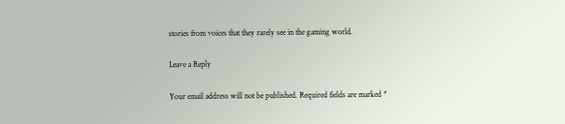stories from voices that they rarely see in the gaming world.

Leave a Reply

Your email address will not be published. Required fields are marked *